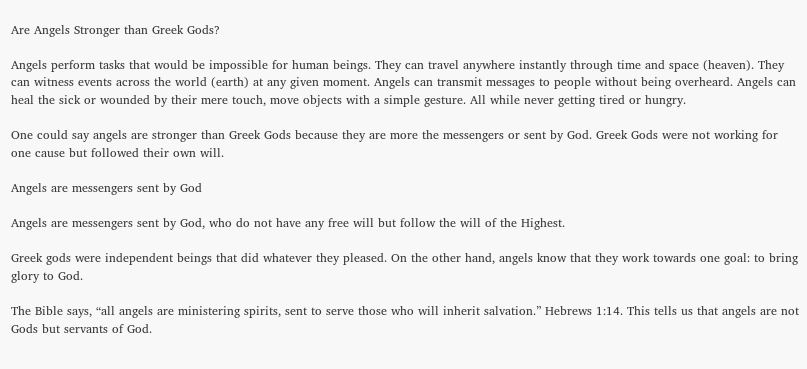Are Angels Stronger than Greek Gods?

Angels perform tasks that would be impossible for human beings. They can travel anywhere instantly through time and space (heaven). They can witness events across the world (earth) at any given moment. Angels can transmit messages to people without being overheard. Angels can heal the sick or wounded by their mere touch, move objects with a simple gesture. All while never getting tired or hungry.

One could say angels are stronger than Greek Gods because they are more the messengers or sent by God. Greek Gods were not working for one cause but followed their own will.

Angels are messengers sent by God

Angels are messengers sent by God, who do not have any free will but follow the will of the Highest.

Greek gods were independent beings that did whatever they pleased. On the other hand, angels know that they work towards one goal: to bring glory to God.

The Bible says, “all angels are ministering spirits, sent to serve those who will inherit salvation.” Hebrews 1:14. This tells us that angels are not Gods but servants of God.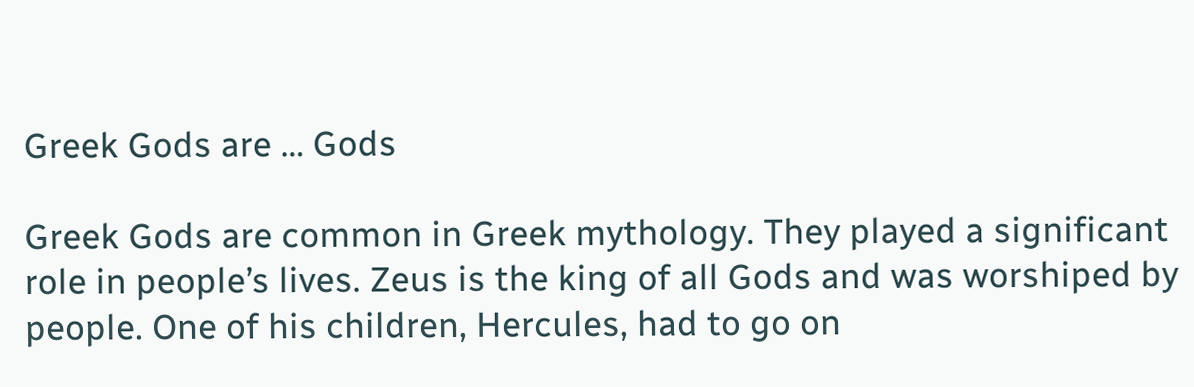Greek Gods are … Gods

Greek Gods are common in Greek mythology. They played a significant role in people’s lives. Zeus is the king of all Gods and was worshiped by people. One of his children, Hercules, had to go on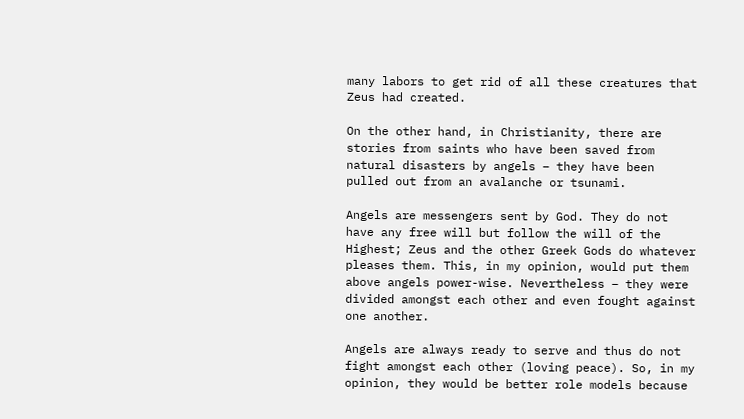many labors to get rid of all these creatures that Zeus had created.

On the other hand, in Christianity, there are stories from saints who have been saved from natural disasters by angels – they have been pulled out from an avalanche or tsunami.

Angels are messengers sent by God. They do not have any free will but follow the will of the Highest; Zeus and the other Greek Gods do whatever pleases them. This, in my opinion, would put them above angels power-wise. Nevertheless – they were divided amongst each other and even fought against one another.

Angels are always ready to serve and thus do not fight amongst each other (loving peace). So, in my opinion, they would be better role models because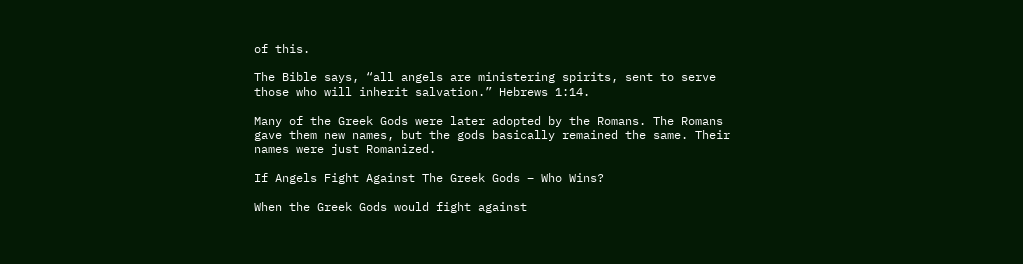of this.

The Bible says, “all angels are ministering spirits, sent to serve those who will inherit salvation.” Hebrews 1:14.

Many of the Greek Gods were later adopted by the Romans. The Romans gave them new names, but the gods basically remained the same. Their names were just Romanized.

If Angels Fight Against The Greek Gods – Who Wins?

When the Greek Gods would fight against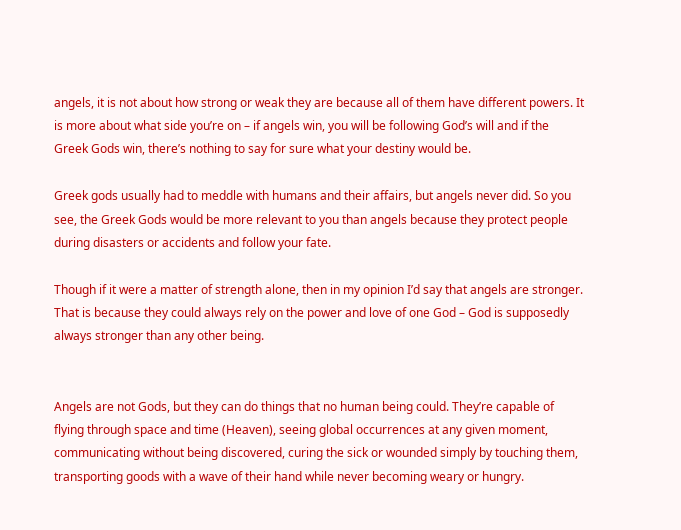angels, it is not about how strong or weak they are because all of them have different powers. It is more about what side you’re on – if angels win, you will be following God’s will and if the Greek Gods win, there’s nothing to say for sure what your destiny would be.

Greek gods usually had to meddle with humans and their affairs, but angels never did. So you see, the Greek Gods would be more relevant to you than angels because they protect people during disasters or accidents and follow your fate.

Though if it were a matter of strength alone, then in my opinion I’d say that angels are stronger. That is because they could always rely on the power and love of one God – God is supposedly always stronger than any other being.


Angels are not Gods, but they can do things that no human being could. They’re capable of flying through space and time (Heaven), seeing global occurrences at any given moment, communicating without being discovered, curing the sick or wounded simply by touching them, transporting goods with a wave of their hand while never becoming weary or hungry.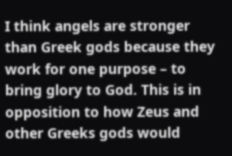I think angels are stronger than Greek gods because they work for one purpose – to bring glory to God. This is in opposition to how Zeus and other Greeks gods would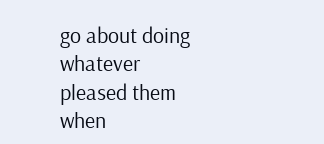go about doing whatever pleased them when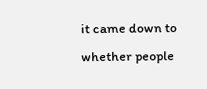it came down to whether people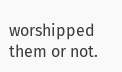worshipped them or not.